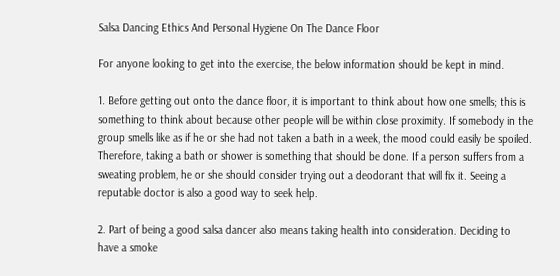Salsa Dancing Ethics And Personal Hygiene On The Dance Floor

For anyone looking to get into the exercise, the below information should be kept in mind.

1. Before getting out onto the dance floor, it is important to think about how one smells; this is something to think about because other people will be within close proximity. If somebody in the group smells like as if he or she had not taken a bath in a week, the mood could easily be spoiled. Therefore, taking a bath or shower is something that should be done. If a person suffers from a sweating problem, he or she should consider trying out a deodorant that will fix it. Seeing a reputable doctor is also a good way to seek help.

2. Part of being a good salsa dancer also means taking health into consideration. Deciding to have a smoke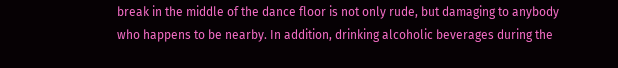break in the middle of the dance floor is not only rude, but damaging to anybody who happens to be nearby. In addition, drinking alcoholic beverages during the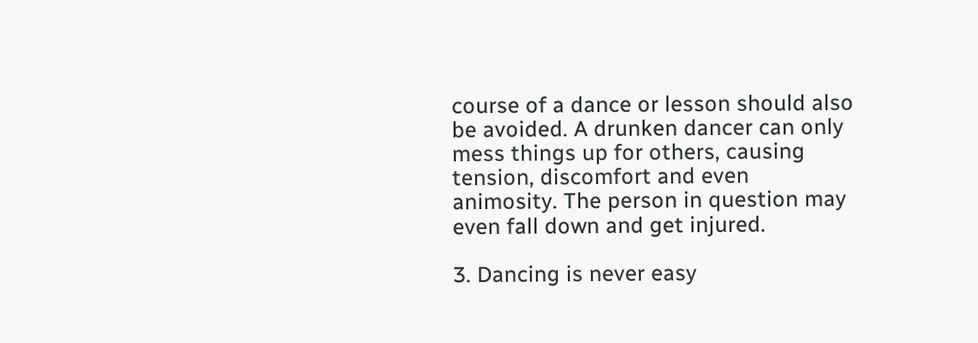course of a dance or lesson should also be avoided. A drunken dancer can only mess things up for others, causing tension, discomfort and even animosity. The person in question may even fall down and get injured.

3. Dancing is never easy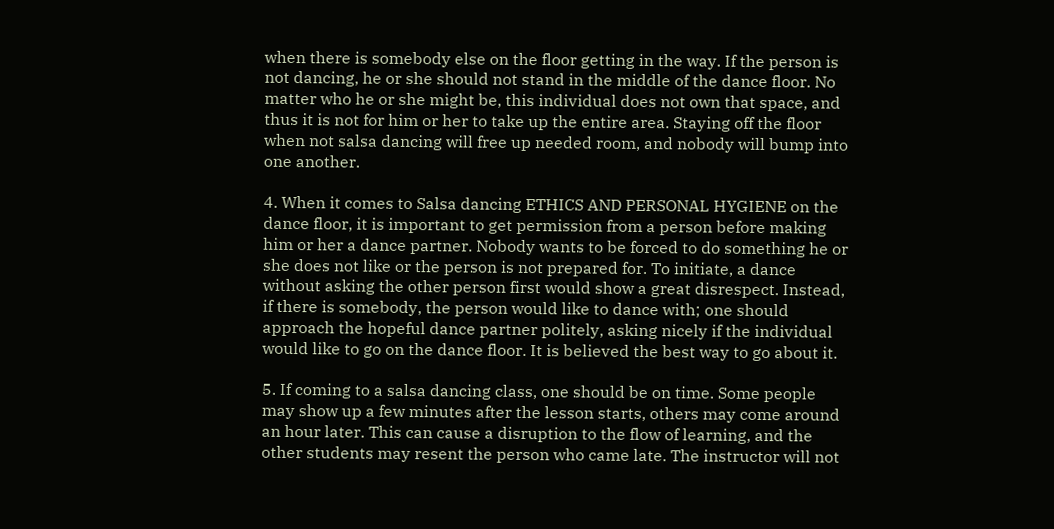when there is somebody else on the floor getting in the way. If the person is not dancing, he or she should not stand in the middle of the dance floor. No matter who he or she might be, this individual does not own that space, and thus it is not for him or her to take up the entire area. Staying off the floor when not salsa dancing will free up needed room, and nobody will bump into one another.

4. When it comes to Salsa dancing ETHICS AND PERSONAL HYGIENE on the dance floor, it is important to get permission from a person before making him or her a dance partner. Nobody wants to be forced to do something he or she does not like or the person is not prepared for. To initiate, a dance without asking the other person first would show a great disrespect. Instead, if there is somebody, the person would like to dance with; one should approach the hopeful dance partner politely, asking nicely if the individual would like to go on the dance floor. It is believed the best way to go about it.

5. If coming to a salsa dancing class, one should be on time. Some people may show up a few minutes after the lesson starts, others may come around an hour later. This can cause a disruption to the flow of learning, and the other students may resent the person who came late. The instructor will not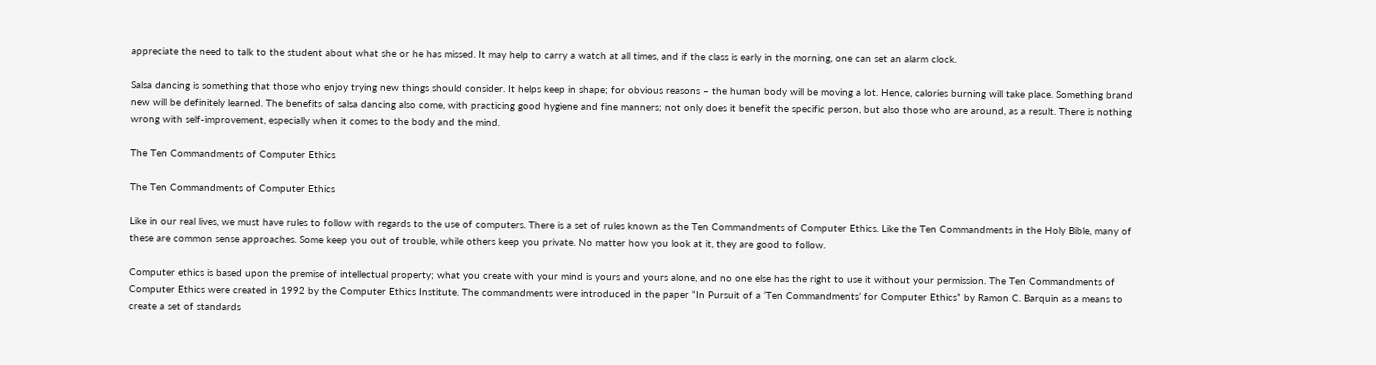appreciate the need to talk to the student about what she or he has missed. It may help to carry a watch at all times, and if the class is early in the morning, one can set an alarm clock.

Salsa dancing is something that those who enjoy trying new things should consider. It helps keep in shape; for obvious reasons – the human body will be moving a lot. Hence, calories burning will take place. Something brand new will be definitely learned. The benefits of salsa dancing also come, with practicing good hygiene and fine manners; not only does it benefit the specific person, but also those who are around, as a result. There is nothing wrong with self-improvement, especially when it comes to the body and the mind.

The Ten Commandments of Computer Ethics

The Ten Commandments of Computer Ethics

Like in our real lives, we must have rules to follow with regards to the use of computers. There is a set of rules known as the Ten Commandments of Computer Ethics. Like the Ten Commandments in the Holy Bible, many of these are common sense approaches. Some keep you out of trouble, while others keep you private. No matter how you look at it, they are good to follow.

Computer ethics is based upon the premise of intellectual property; what you create with your mind is yours and yours alone, and no one else has the right to use it without your permission. The Ten Commandments of Computer Ethics were created in 1992 by the Computer Ethics Institute. The commandments were introduced in the paper “In Pursuit of a ‘Ten Commandments’ for Computer Ethics” by Ramon C. Barquin as a means to create a set of standards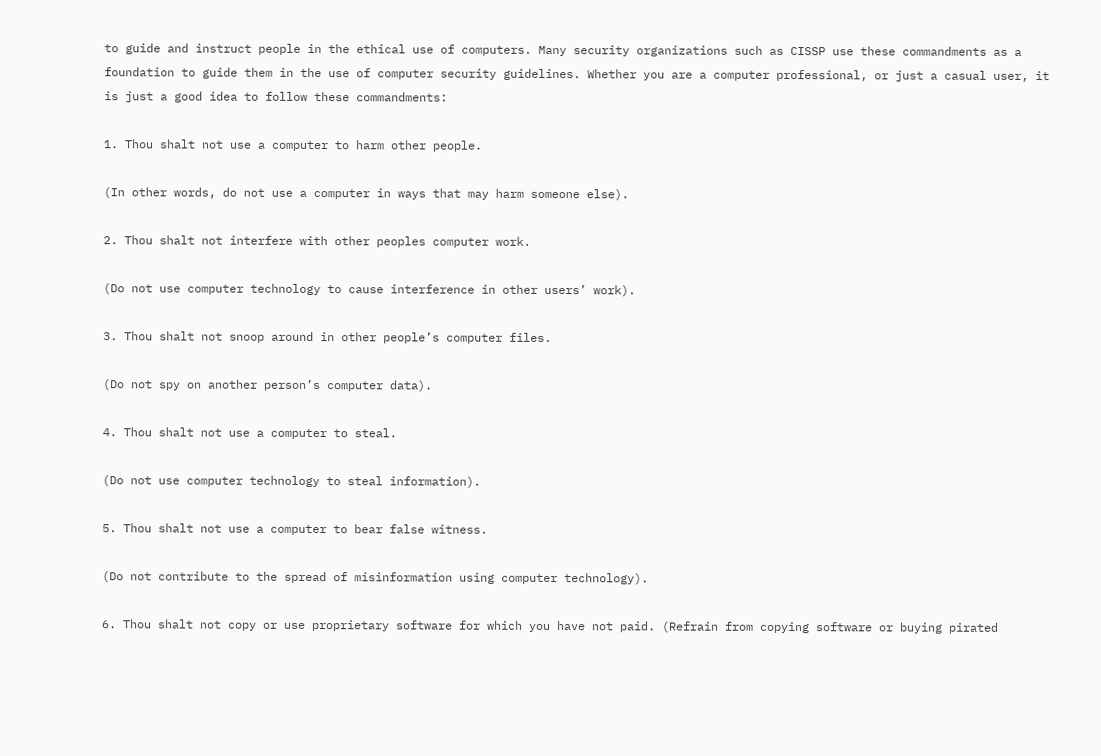to guide and instruct people in the ethical use of computers. Many security organizations such as CISSP use these commandments as a foundation to guide them in the use of computer security guidelines. Whether you are a computer professional, or just a casual user, it is just a good idea to follow these commandments:

1. Thou shalt not use a computer to harm other people.

(In other words, do not use a computer in ways that may harm someone else).

2. Thou shalt not interfere with other peoples computer work.

(Do not use computer technology to cause interference in other users’ work).

3. Thou shalt not snoop around in other people’s computer files.

(Do not spy on another person’s computer data).

4. Thou shalt not use a computer to steal.

(Do not use computer technology to steal information).

5. Thou shalt not use a computer to bear false witness.

(Do not contribute to the spread of misinformation using computer technology).

6. Thou shalt not copy or use proprietary software for which you have not paid. (Refrain from copying software or buying pirated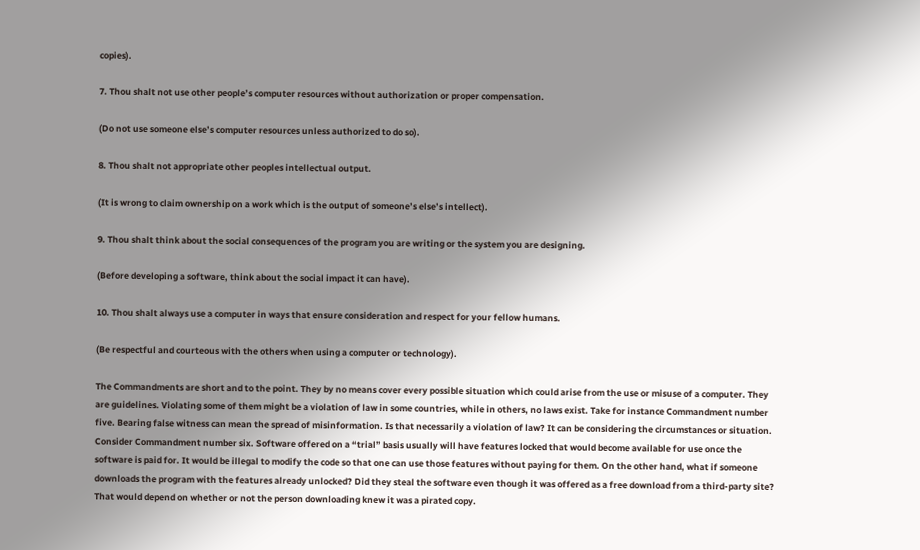copies).

7. Thou shalt not use other people’s computer resources without authorization or proper compensation.

(Do not use someone else’s computer resources unless authorized to do so).

8. Thou shalt not appropriate other peoples intellectual output.

(It is wrong to claim ownership on a work which is the output of someone’s else’s intellect).

9. Thou shalt think about the social consequences of the program you are writing or the system you are designing.

(Before developing a software, think about the social impact it can have).

10. Thou shalt always use a computer in ways that ensure consideration and respect for your fellow humans.

(Be respectful and courteous with the others when using a computer or technology).

The Commandments are short and to the point. They by no means cover every possible situation which could arise from the use or misuse of a computer. They are guidelines. Violating some of them might be a violation of law in some countries, while in others, no laws exist. Take for instance Commandment number five. Bearing false witness can mean the spread of misinformation. Is that necessarily a violation of law? It can be considering the circumstances or situation. Consider Commandment number six. Software offered on a “trial” basis usually will have features locked that would become available for use once the software is paid for. It would be illegal to modify the code so that one can use those features without paying for them. On the other hand, what if someone downloads the program with the features already unlocked? Did they steal the software even though it was offered as a free download from a third-party site? That would depend on whether or not the person downloading knew it was a pirated copy.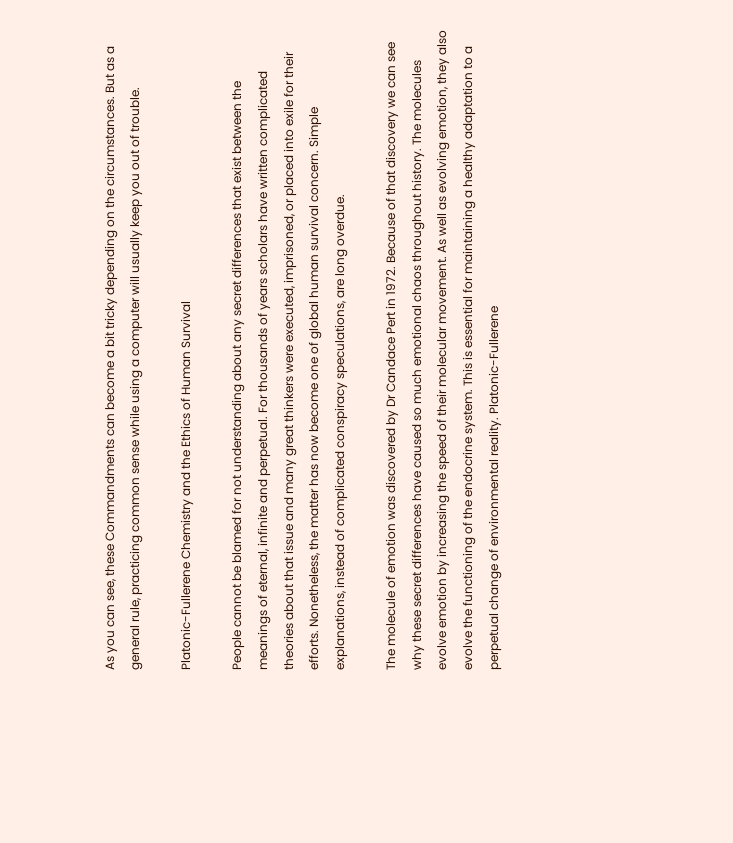As you can see, these Commandments can become a bit tricky depending on the circumstances. But as a general rule, practicing common sense while using a computer will usually keep you out of trouble.

Platonic-Fullerene Chemistry and the Ethics of Human Survival

People cannot be blamed for not understanding about any secret differences that exist between the meanings of eternal, infinite and perpetual. For thousands of years scholars have written complicated theories about that issue and many great thinkers were executed, imprisoned, or placed into exile for their efforts. Nonetheless, the matter has now become one of global human survival concern. Simple explanations, instead of complicated conspiracy speculations, are long overdue.

The molecule of emotion was discovered by Dr Candace Pert in 1972. Because of that discovery we can see why these secret differences have caused so much emotional chaos throughout history. The molecules evolve emotion by increasing the speed of their molecular movement. As well as evolving emotion, they also evolve the functioning of the endocrine system. This is essential for maintaining a healthy adaptation to a perpetual change of environmental reality. Platonic-Fullerene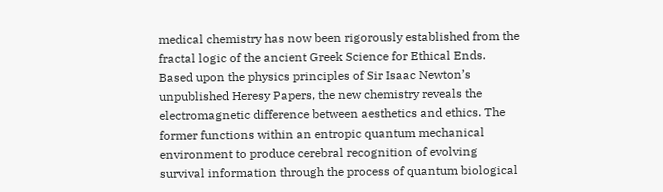medical chemistry has now been rigorously established from the fractal logic of the ancient Greek Science for Ethical Ends. Based upon the physics principles of Sir Isaac Newton’s unpublished Heresy Papers, the new chemistry reveals the electromagnetic difference between aesthetics and ethics. The former functions within an entropic quantum mechanical environment to produce cerebral recognition of evolving survival information through the process of quantum biological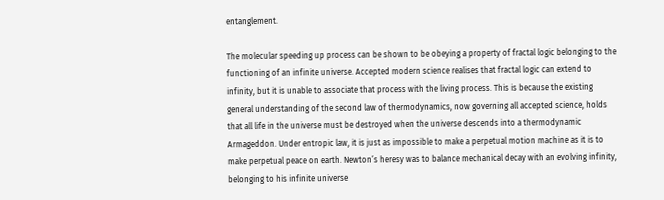entanglement.

The molecular speeding up process can be shown to be obeying a property of fractal logic belonging to the functioning of an infinite universe. Accepted modern science realises that fractal logic can extend to infinity, but it is unable to associate that process with the living process. This is because the existing general understanding of the second law of thermodynamics, now governing all accepted science, holds that all life in the universe must be destroyed when the universe descends into a thermodynamic Armageddon. Under entropic law, it is just as impossible to make a perpetual motion machine as it is to make perpetual peace on earth. Newton’s heresy was to balance mechanical decay with an evolving infinity, belonging to his infinite universe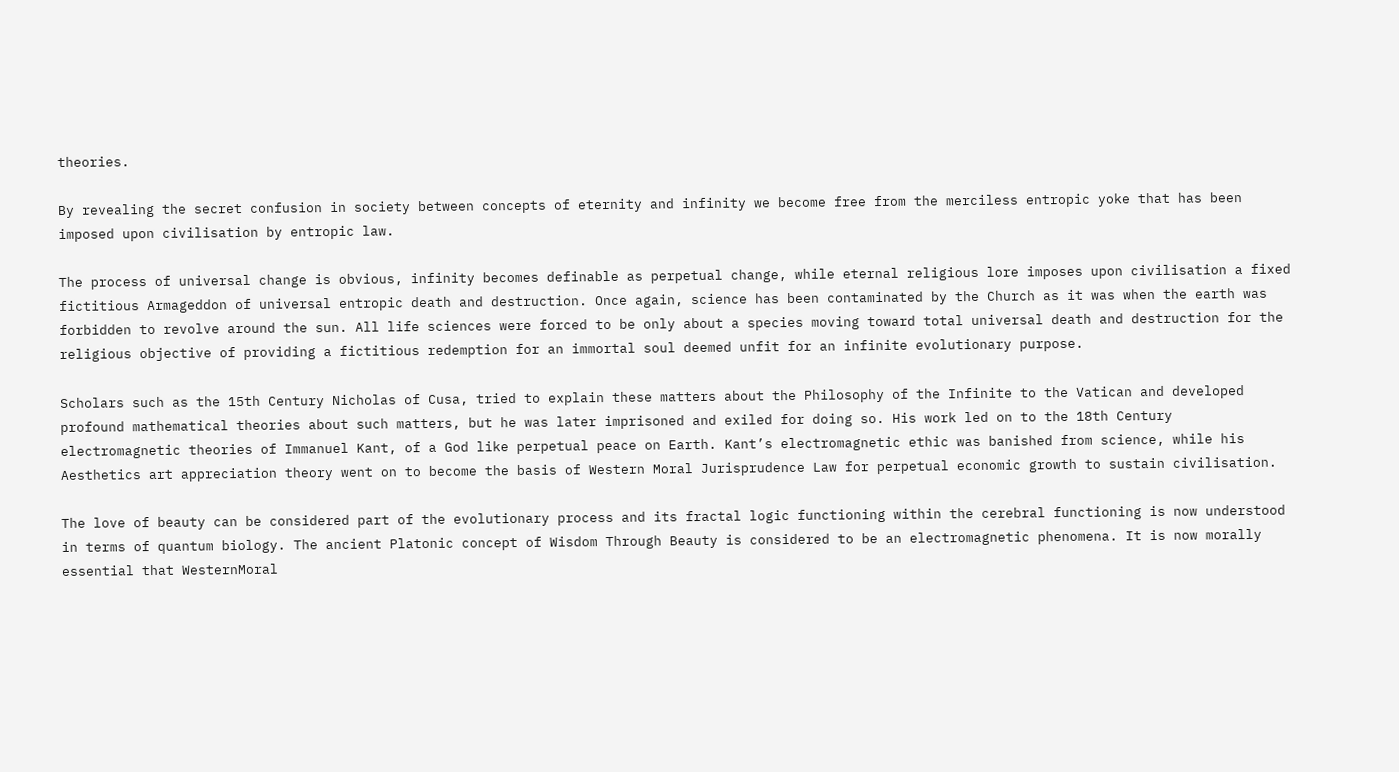theories.

By revealing the secret confusion in society between concepts of eternity and infinity we become free from the merciless entropic yoke that has been imposed upon civilisation by entropic law.

The process of universal change is obvious, infinity becomes definable as perpetual change, while eternal religious lore imposes upon civilisation a fixed fictitious Armageddon of universal entropic death and destruction. Once again, science has been contaminated by the Church as it was when the earth was forbidden to revolve around the sun. All life sciences were forced to be only about a species moving toward total universal death and destruction for the religious objective of providing a fictitious redemption for an immortal soul deemed unfit for an infinite evolutionary purpose.

Scholars such as the 15th Century Nicholas of Cusa, tried to explain these matters about the Philosophy of the Infinite to the Vatican and developed profound mathematical theories about such matters, but he was later imprisoned and exiled for doing so. His work led on to the 18th Century electromagnetic theories of Immanuel Kant, of a God like perpetual peace on Earth. Kant’s electromagnetic ethic was banished from science, while his Aesthetics art appreciation theory went on to become the basis of Western Moral Jurisprudence Law for perpetual economic growth to sustain civilisation.

The love of beauty can be considered part of the evolutionary process and its fractal logic functioning within the cerebral functioning is now understood in terms of quantum biology. The ancient Platonic concept of Wisdom Through Beauty is considered to be an electromagnetic phenomena. It is now morally essential that WesternMoral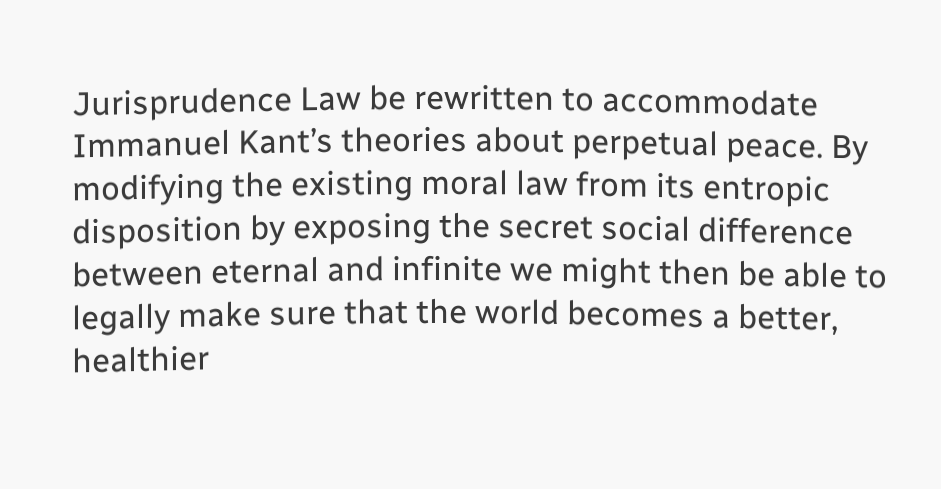Jurisprudence Law be rewritten to accommodate Immanuel Kant’s theories about perpetual peace. By modifying the existing moral law from its entropic disposition by exposing the secret social difference between eternal and infinite we might then be able to legally make sure that the world becomes a better, healthier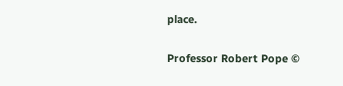place.

Professor Robert Pope ©